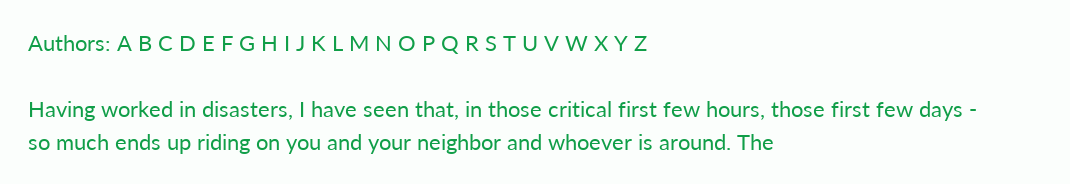Authors: A B C D E F G H I J K L M N O P Q R S T U V W X Y Z

Having worked in disasters, I have seen that, in those critical first few hours, those first few days - so much ends up riding on you and your neighbor and whoever is around. The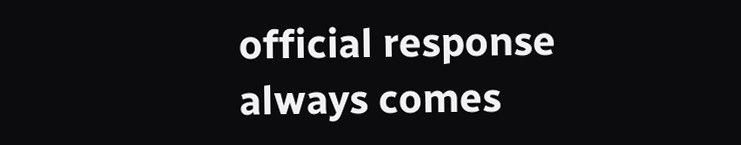official response always comes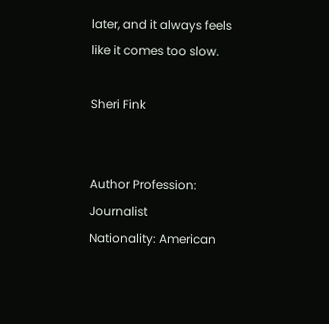later, and it always feels like it comes too slow.

Sheri Fink


Author Profession: Journalist
Nationality: American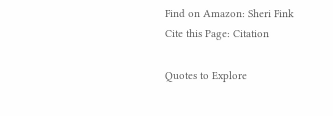Find on Amazon: Sheri Fink
Cite this Page: Citation

Quotes to Explore